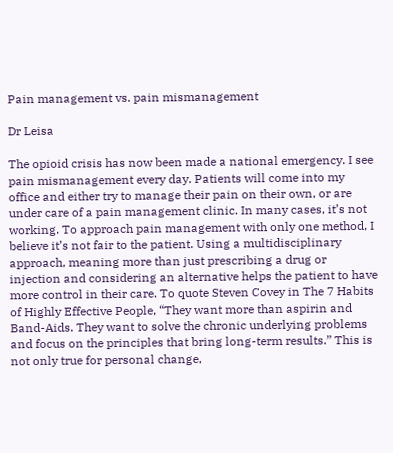Pain management vs. pain mismanagement

Dr Leisa

The opioid crisis has now been made a national emergency. I see pain mismanagement every day. Patients will come into my office and either try to manage their pain on their own, or are under care of a pain management clinic. In many cases, it’s not working. To approach pain management with only one method, I believe it’s not fair to the patient. Using a multidisciplinary approach, meaning more than just prescribing a drug or injection and considering an alternative helps the patient to have more control in their care. To quote Steven Covey in The 7 Habits of Highly Effective People, “They want more than aspirin and Band-Aids. They want to solve the chronic underlying problems and focus on the principles that bring long-term results.” This is not only true for personal change,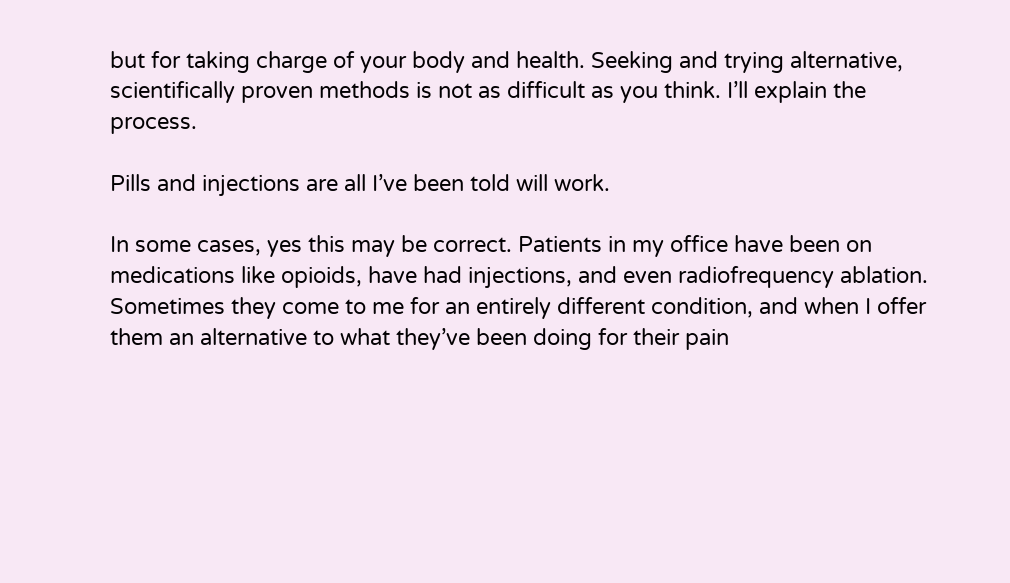but for taking charge of your body and health. Seeking and trying alternative, scientifically proven methods is not as difficult as you think. I’ll explain the process.

Pills and injections are all I’ve been told will work.

In some cases, yes this may be correct. Patients in my office have been on medications like opioids, have had injections, and even radiofrequency ablation. Sometimes they come to me for an entirely different condition, and when I offer them an alternative to what they’ve been doing for their pain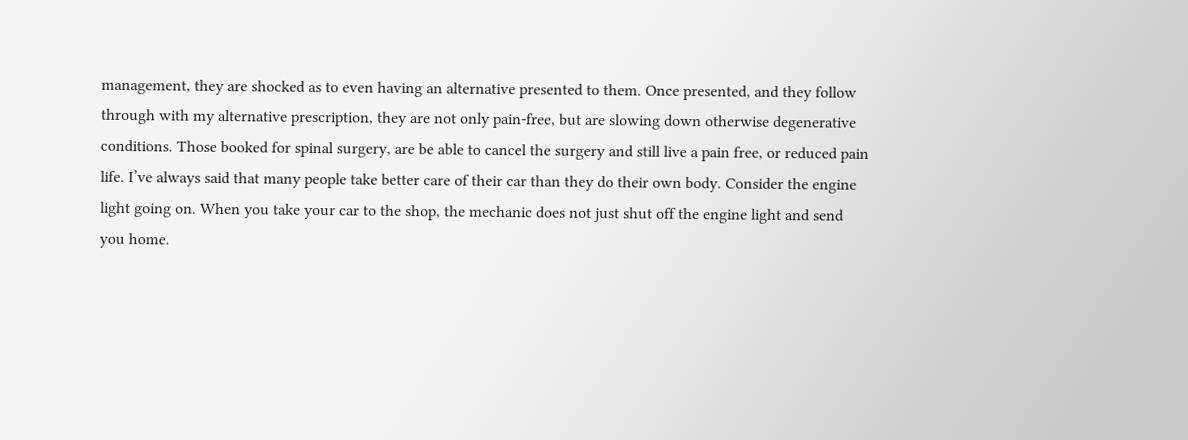management, they are shocked as to even having an alternative presented to them. Once presented, and they follow through with my alternative prescription, they are not only pain-free, but are slowing down otherwise degenerative conditions. Those booked for spinal surgery, are be able to cancel the surgery and still live a pain free, or reduced pain life. I’ve always said that many people take better care of their car than they do their own body. Consider the engine light going on. When you take your car to the shop, the mechanic does not just shut off the engine light and send you home.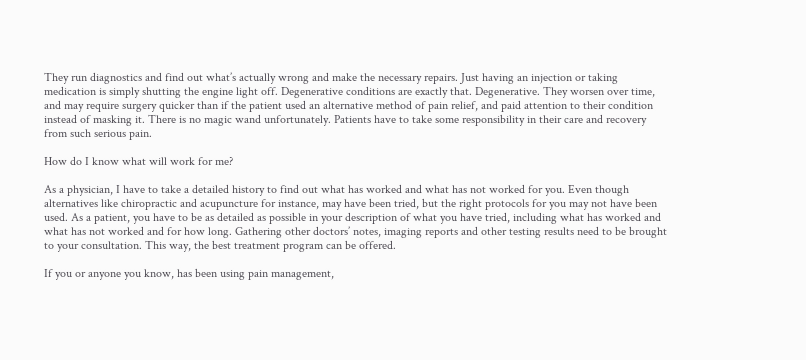They run diagnostics and find out what’s actually wrong and make the necessary repairs. Just having an injection or taking medication is simply shutting the engine light off. Degenerative conditions are exactly that. Degenerative. They worsen over time, and may require surgery quicker than if the patient used an alternative method of pain relief, and paid attention to their condition instead of masking it. There is no magic wand unfortunately. Patients have to take some responsibility in their care and recovery from such serious pain.

How do I know what will work for me?

As a physician, I have to take a detailed history to find out what has worked and what has not worked for you. Even though alternatives like chiropractic and acupuncture for instance, may have been tried, but the right protocols for you may not have been used. As a patient, you have to be as detailed as possible in your description of what you have tried, including what has worked and what has not worked and for how long. Gathering other doctors’ notes, imaging reports and other testing results need to be brought to your consultation. This way, the best treatment program can be offered.

If you or anyone you know, has been using pain management,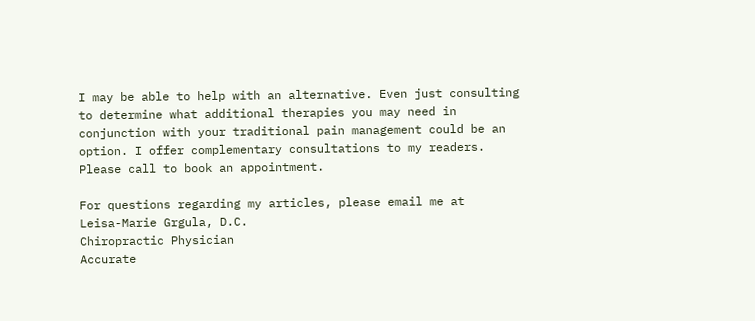I may be able to help with an alternative. Even just consulting to determine what additional therapies you may need in conjunction with your traditional pain management could be an option. I offer complementary consultations to my readers. Please call to book an appointment.

For questions regarding my articles, please email me at
Leisa-Marie Grgula, D.C.
Chiropractic Physician
Accurate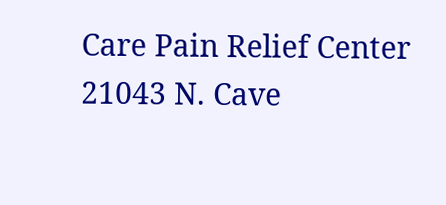Care Pain Relief Center
21043 N. Cave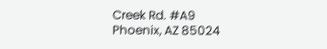Creek Rd. #A9
Phoenix, AZ 85024